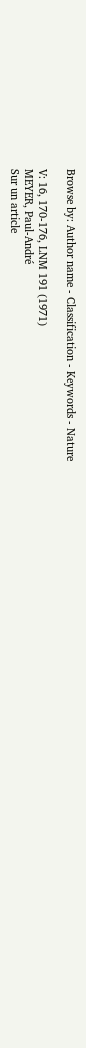Browse by: Author name - Classification - Keywords - Nature

V: 16, 170-176, LNM 191 (1971)
MEYER, Paul-André
Sur un article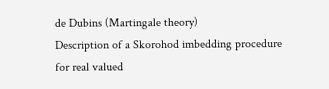de Dubins (Martingale theory)
Description of a Skorohod imbedding procedure for real valued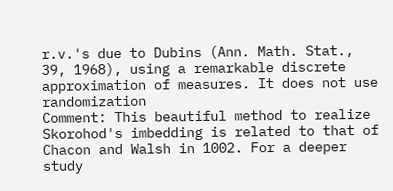r.v.'s due to Dubins (Ann. Math. Stat., 39, 1968), using a remarkable discrete approximation of measures. It does not use randomization
Comment: This beautiful method to realize Skorohod's imbedding is related to that of Chacon and Walsh in 1002. For a deeper study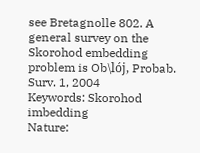see Bretagnolle 802. A general survey on the Skorohod embedding problem is Ob\lój, Probab. Surv. 1, 2004
Keywords: Skorohod imbedding
Nature: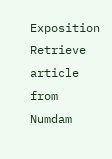Exposition
Retrieve article from Numdam